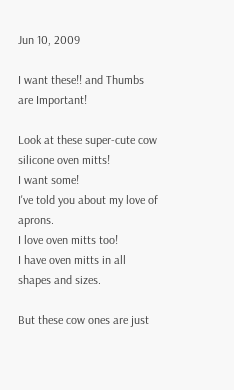Jun 10, 2009

I want these!! and Thumbs are Important!

Look at these super-cute cow silicone oven mitts!
I want some!
I've told you about my love of aprons.
I love oven mitts too!
I have oven mitts in all shapes and sizes.

But these cow ones are just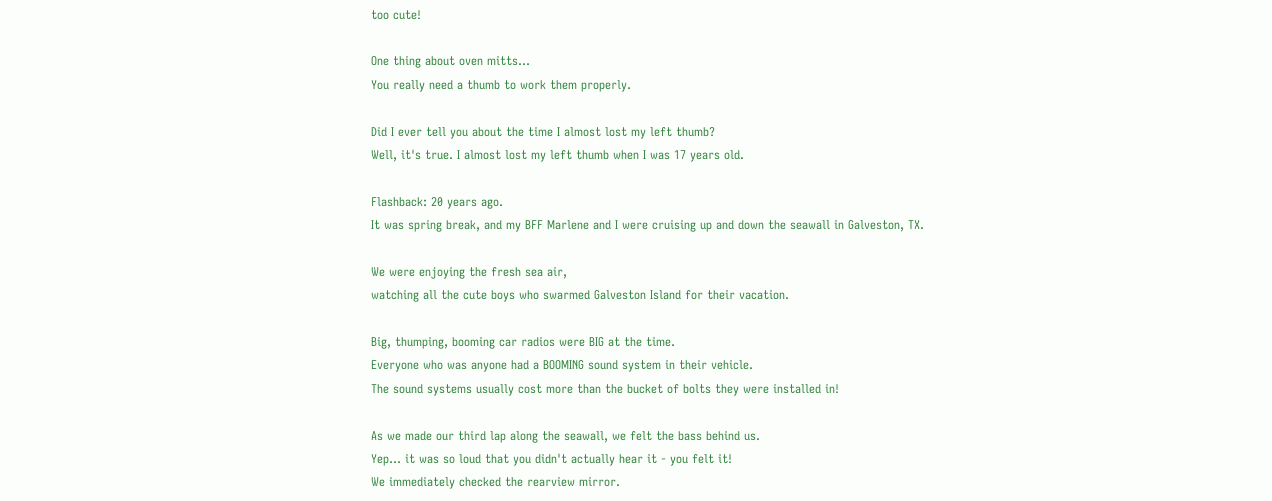too cute!

One thing about oven mitts...
You really need a thumb to work them properly.

Did I ever tell you about the time I almost lost my left thumb?
Well, it's true. I almost lost my left thumb when I was 17 years old.

Flashback: 20 years ago.
It was spring break, and my BFF Marlene and I were cruising up and down the seawall in Galveston, TX.

We were enjoying the fresh sea air,
watching all the cute boys who swarmed Galveston Island for their vacation.

Big, thumping, booming car radios were BIG at the time.
Everyone who was anyone had a BOOMING sound system in their vehicle.
The sound systems usually cost more than the bucket of bolts they were installed in!

As we made our third lap along the seawall, we felt the bass behind us.
Yep... it was so loud that you didn't actually hear it - you felt it!
We immediately checked the rearview mirror.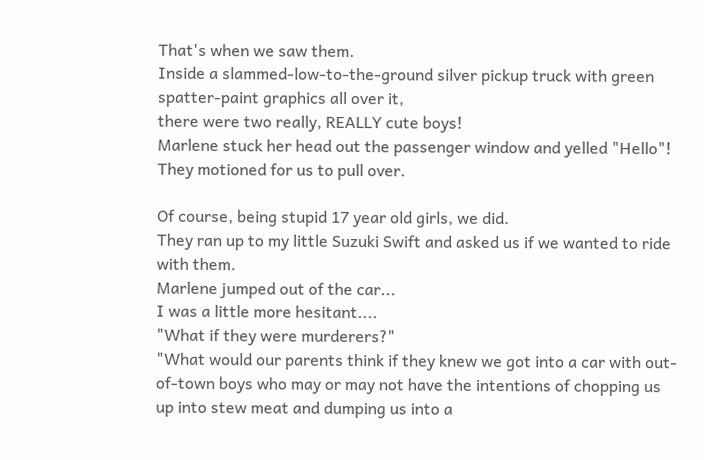That's when we saw them.
Inside a slammed-low-to-the-ground silver pickup truck with green spatter-paint graphics all over it,
there were two really, REALLY cute boys!
Marlene stuck her head out the passenger window and yelled "Hello"!
They motioned for us to pull over.

Of course, being stupid 17 year old girls, we did.
They ran up to my little Suzuki Swift and asked us if we wanted to ride with them.
Marlene jumped out of the car...
I was a little more hesitant....
"What if they were murderers?"
"What would our parents think if they knew we got into a car with out-of-town boys who may or may not have the intentions of chopping us up into stew meat and dumping us into a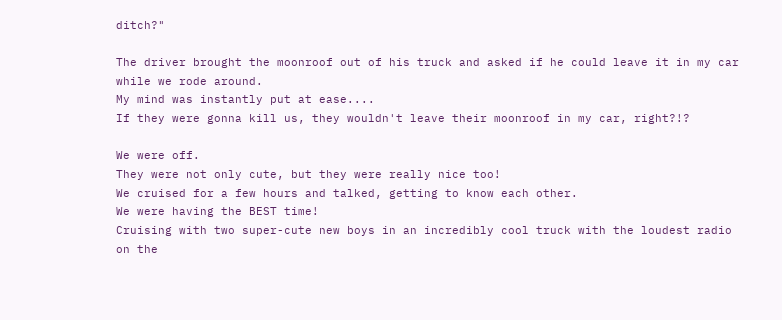ditch?"

The driver brought the moonroof out of his truck and asked if he could leave it in my car while we rode around.
My mind was instantly put at ease....
If they were gonna kill us, they wouldn't leave their moonroof in my car, right?!?

We were off.
They were not only cute, but they were really nice too!
We cruised for a few hours and talked, getting to know each other.
We were having the BEST time!
Cruising with two super-cute new boys in an incredibly cool truck with the loudest radio on the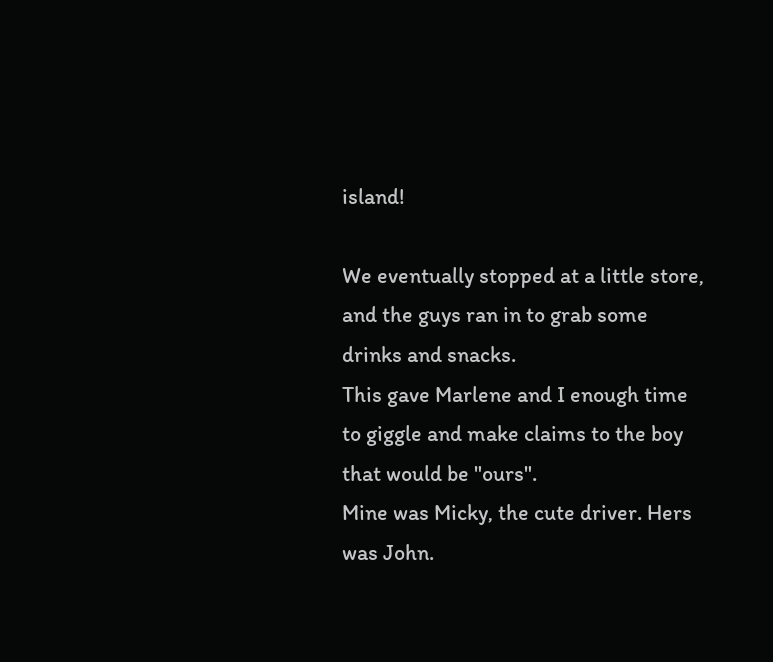island!

We eventually stopped at a little store, and the guys ran in to grab some drinks and snacks.
This gave Marlene and I enough time to giggle and make claims to the boy that would be "ours".
Mine was Micky, the cute driver. Hers was John.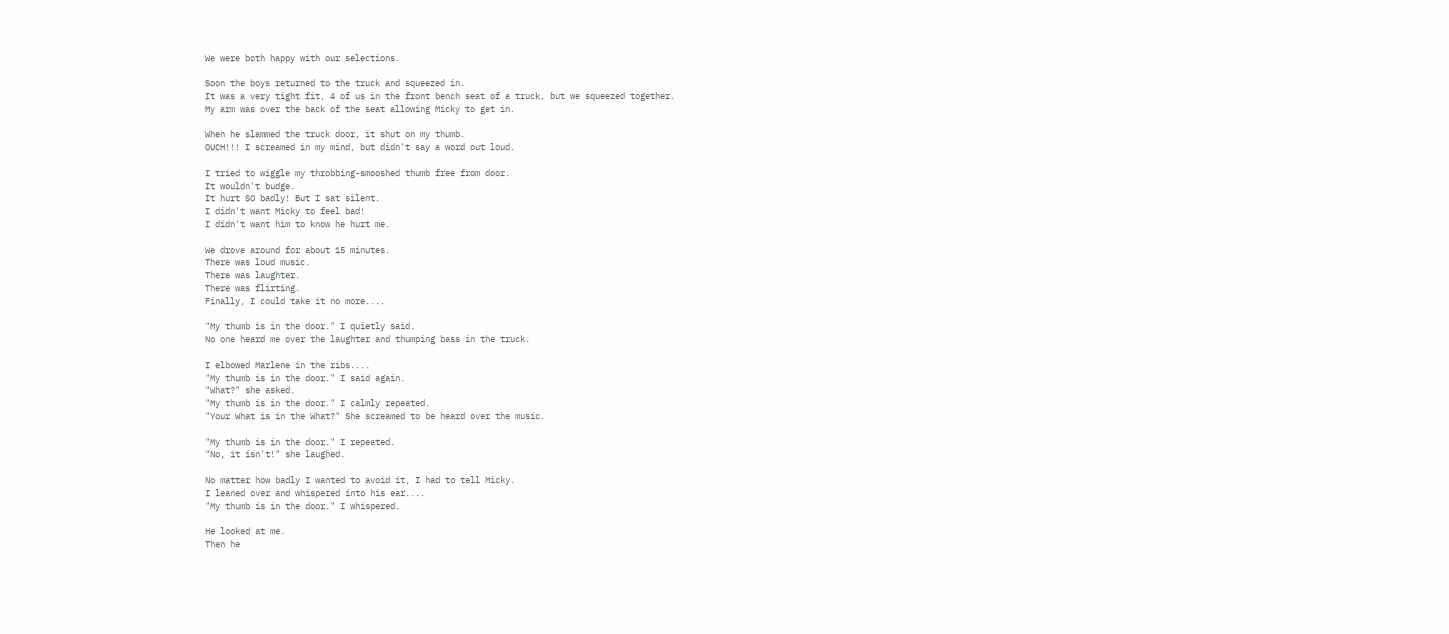We were both happy with our selections.

Soon the boys returned to the truck and squeezed in.
It was a very tight fit, 4 of us in the front bench seat of a truck, but we squeezed together.
My arm was over the back of the seat allowing Micky to get in.

When he slammed the truck door, it shut on my thumb.
OUCH!!! I screamed in my mind, but didn't say a word out loud.

I tried to wiggle my throbbing-smooshed thumb free from door.
It wouldn't budge.
It hurt SO badly! But I sat silent.
I didn't want Micky to feel bad!
I didn't want him to know he hurt me.

We drove around for about 15 minutes.
There was loud music.
There was laughter.
There was flirting.
Finally, I could take it no more....

"My thumb is in the door." I quietly said.
No one heard me over the laughter and thumping bass in the truck.

I elbowed Marlene in the ribs....
"My thumb is in the door." I said again.
"What?" she asked.
"My thumb is in the door." I calmly repeated.
"Your What is in the What?" She screamed to be heard over the music.

"My thumb is in the door." I repeated.
"No, it isn't!" she laughed.

No matter how badly I wanted to avoid it, I had to tell Micky.
I leaned over and whispered into his ear....
"My thumb is in the door." I whispered.

He looked at me.
Then he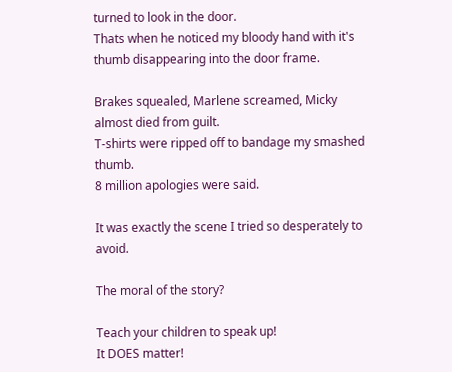turned to look in the door.
Thats when he noticed my bloody hand with it's thumb disappearing into the door frame.

Brakes squealed, Marlene screamed, Micky almost died from guilt.
T-shirts were ripped off to bandage my smashed thumb.
8 million apologies were said.

It was exactly the scene I tried so desperately to avoid.

The moral of the story?

Teach your children to speak up!
It DOES matter!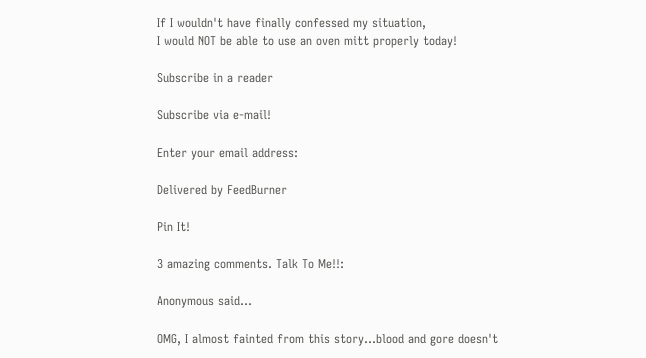If I wouldn't have finally confessed my situation,
I would NOT be able to use an oven mitt properly today!

Subscribe in a reader

Subscribe via e-mail!

Enter your email address:

Delivered by FeedBurner

Pin It!

3 amazing comments. Talk To Me!!:

Anonymous said...

OMG, I almost fainted from this story...blood and gore doesn't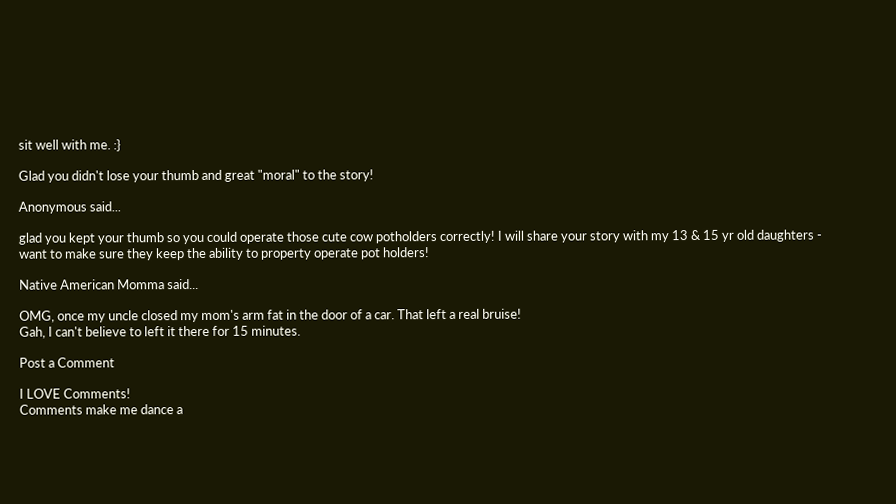sit well with me. :}

Glad you didn't lose your thumb and great "moral" to the story!

Anonymous said...

glad you kept your thumb so you could operate those cute cow potholders correctly! I will share your story with my 13 & 15 yr old daughters - want to make sure they keep the ability to property operate pot holders!

Native American Momma said...

OMG, once my uncle closed my mom's arm fat in the door of a car. That left a real bruise!
Gah, I can't believe to left it there for 15 minutes.

Post a Comment

I LOVE Comments!
Comments make me dance a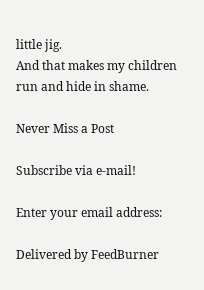little jig.
And that makes my children run and hide in shame.

Never Miss a Post

Subscribe via e-mail!

Enter your email address:

Delivered by FeedBurner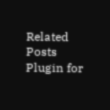Related Posts Plugin for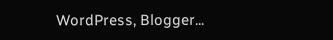WordPress, Blogger...